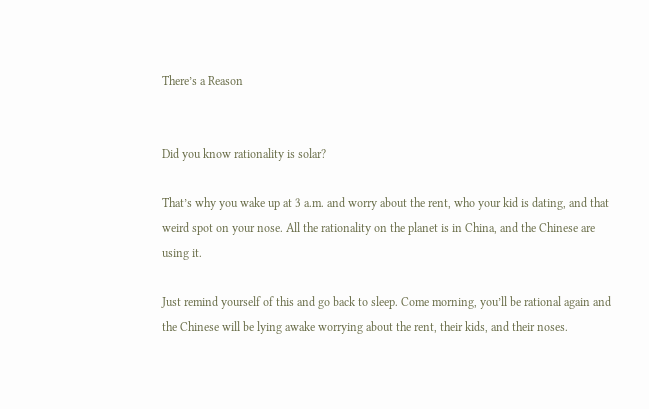There’s a Reason


Did you know rationality is solar?

That’s why you wake up at 3 a.m. and worry about the rent, who your kid is dating, and that weird spot on your nose. All the rationality on the planet is in China, and the Chinese are using it.

Just remind yourself of this and go back to sleep. Come morning, you’ll be rational again and the Chinese will be lying awake worrying about the rent, their kids, and their noses.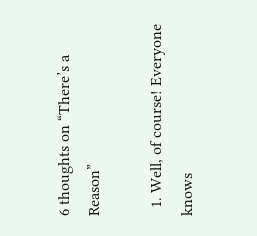6 thoughts on “There’s a Reason”

  1. Well, of course! Everyone knows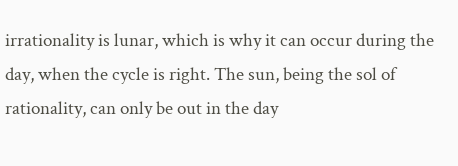irrationality is lunar, which is why it can occur during the day, when the cycle is right. The sun, being the sol of rationality, can only be out in the day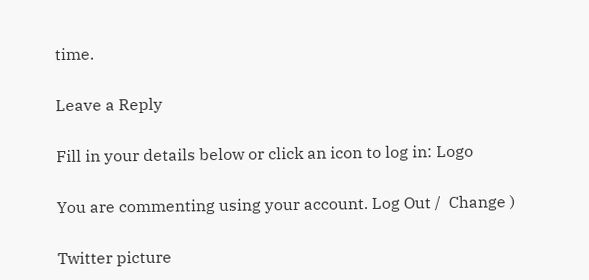time.

Leave a Reply

Fill in your details below or click an icon to log in: Logo

You are commenting using your account. Log Out /  Change )

Twitter picture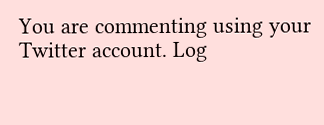You are commenting using your Twitter account. Log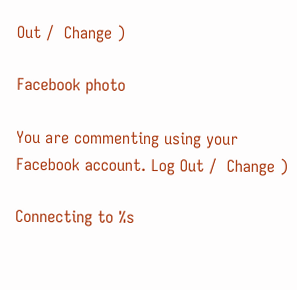Out /  Change )

Facebook photo

You are commenting using your Facebook account. Log Out /  Change )

Connecting to %s